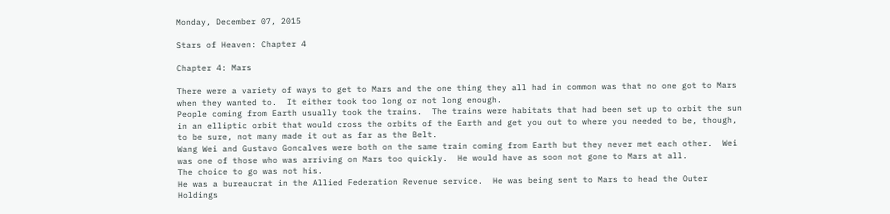Monday, December 07, 2015

Stars of Heaven: Chapter 4

Chapter 4: Mars

There were a variety of ways to get to Mars and the one thing they all had in common was that no one got to Mars when they wanted to.  It either took too long or not long enough.
People coming from Earth usually took the trains.  The trains were habitats that had been set up to orbit the sun in an elliptic orbit that would cross the orbits of the Earth and get you out to where you needed to be, though, to be sure, not many made it out as far as the Belt.
Wang Wei and Gustavo Goncalves were both on the same train coming from Earth but they never met each other.  Wei was one of those who was arriving on Mars too quickly.  He would have as soon not gone to Mars at all.
The choice to go was not his.
He was a bureaucrat in the Allied Federation Revenue service.  He was being sent to Mars to head the Outer Holdings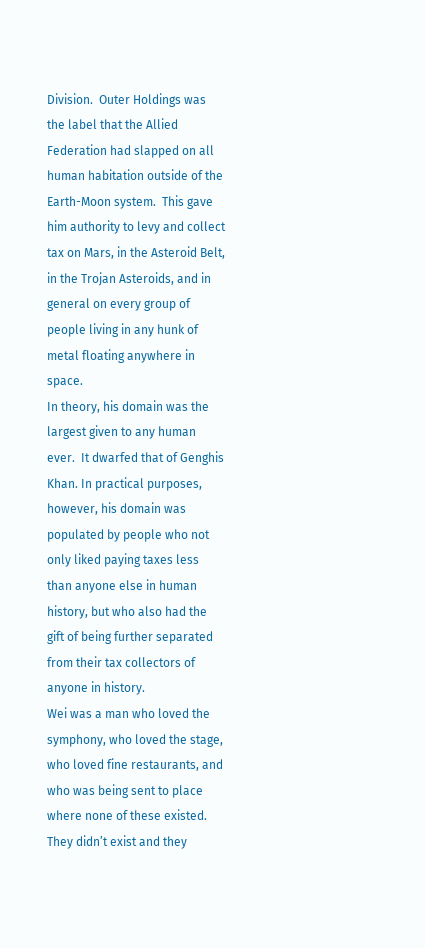Division.  Outer Holdings was the label that the Allied Federation had slapped on all human habitation outside of the Earth-Moon system.  This gave him authority to levy and collect tax on Mars, in the Asteroid Belt, in the Trojan Asteroids, and in general on every group of people living in any hunk of metal floating anywhere in space.
In theory, his domain was the largest given to any human ever.  It dwarfed that of Genghis Khan. In practical purposes, however, his domain was populated by people who not only liked paying taxes less than anyone else in human history, but who also had the gift of being further separated from their tax collectors of anyone in history.
Wei was a man who loved the symphony, who loved the stage, who loved fine restaurants, and who was being sent to place where none of these existed.  They didn’t exist and they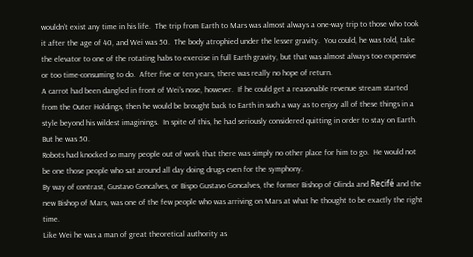wouldn’t exist any time in his life.  The trip from Earth to Mars was almost always a one-way trip to those who took it after the age of 40, and Wei was 50.  The body atrophied under the lesser gravity.  You could, he was told, take the elevator to one of the rotating habs to exercise in full Earth gravity, but that was almost always too expensive or too time-consuming to do.  After five or ten years, there was really no hope of return.
A carrot had been dangled in front of Wei’s nose, however.  If he could get a reasonable revenue stream started from the Outer Holdings, then he would be brought back to Earth in such a way as to enjoy all of these things in a style beyond his wildest imaginings.  In spite of this, he had seriously considered quitting in order to stay on Earth.
But he was 50.
Robots had knocked so many people out of work that there was simply no other place for him to go.  He would not be one those people who sat around all day doing drugs even for the symphony.
By way of contrast, Gustavo Goncalves, or Bispo Gustavo Goncalves, the former Bishop of Olinda and Recifé and the new Bishop of Mars, was one of the few people who was arriving on Mars at what he thought to be exactly the right time.
Like Wei he was a man of great theoretical authority as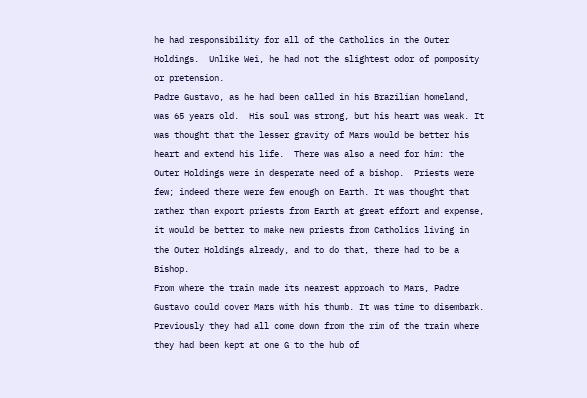he had responsibility for all of the Catholics in the Outer Holdings.  Unlike Wei, he had not the slightest odor of pomposity or pretension.
Padre Gustavo, as he had been called in his Brazilian homeland, was 65 years old.  His soul was strong, but his heart was weak. It was thought that the lesser gravity of Mars would be better his heart and extend his life.  There was also a need for him: the Outer Holdings were in desperate need of a bishop.  Priests were few; indeed there were few enough on Earth. It was thought that rather than export priests from Earth at great effort and expense, it would be better to make new priests from Catholics living in the Outer Holdings already, and to do that, there had to be a Bishop.
From where the train made its nearest approach to Mars, Padre Gustavo could cover Mars with his thumb. It was time to disembark.  Previously they had all come down from the rim of the train where they had been kept at one G to the hub of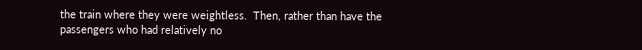the train where they were weightless.  Then, rather than have the passengers who had relatively no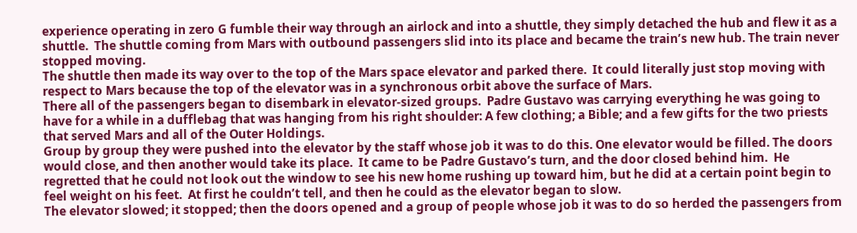experience operating in zero G fumble their way through an airlock and into a shuttle, they simply detached the hub and flew it as a shuttle.  The shuttle coming from Mars with outbound passengers slid into its place and became the train’s new hub. The train never stopped moving.
The shuttle then made its way over to the top of the Mars space elevator and parked there.  It could literally just stop moving with respect to Mars because the top of the elevator was in a synchronous orbit above the surface of Mars.
There all of the passengers began to disembark in elevator-sized groups.  Padre Gustavo was carrying everything he was going to have for a while in a dufflebag that was hanging from his right shoulder: A few clothing; a Bible; and a few gifts for the two priests that served Mars and all of the Outer Holdings.
Group by group they were pushed into the elevator by the staff whose job it was to do this. One elevator would be filled. The doors would close, and then another would take its place.  It came to be Padre Gustavo’s turn, and the door closed behind him.  He regretted that he could not look out the window to see his new home rushing up toward him, but he did at a certain point begin to feel weight on his feet.  At first he couldn’t tell, and then he could as the elevator began to slow.
The elevator slowed; it stopped; then the doors opened and a group of people whose job it was to do so herded the passengers from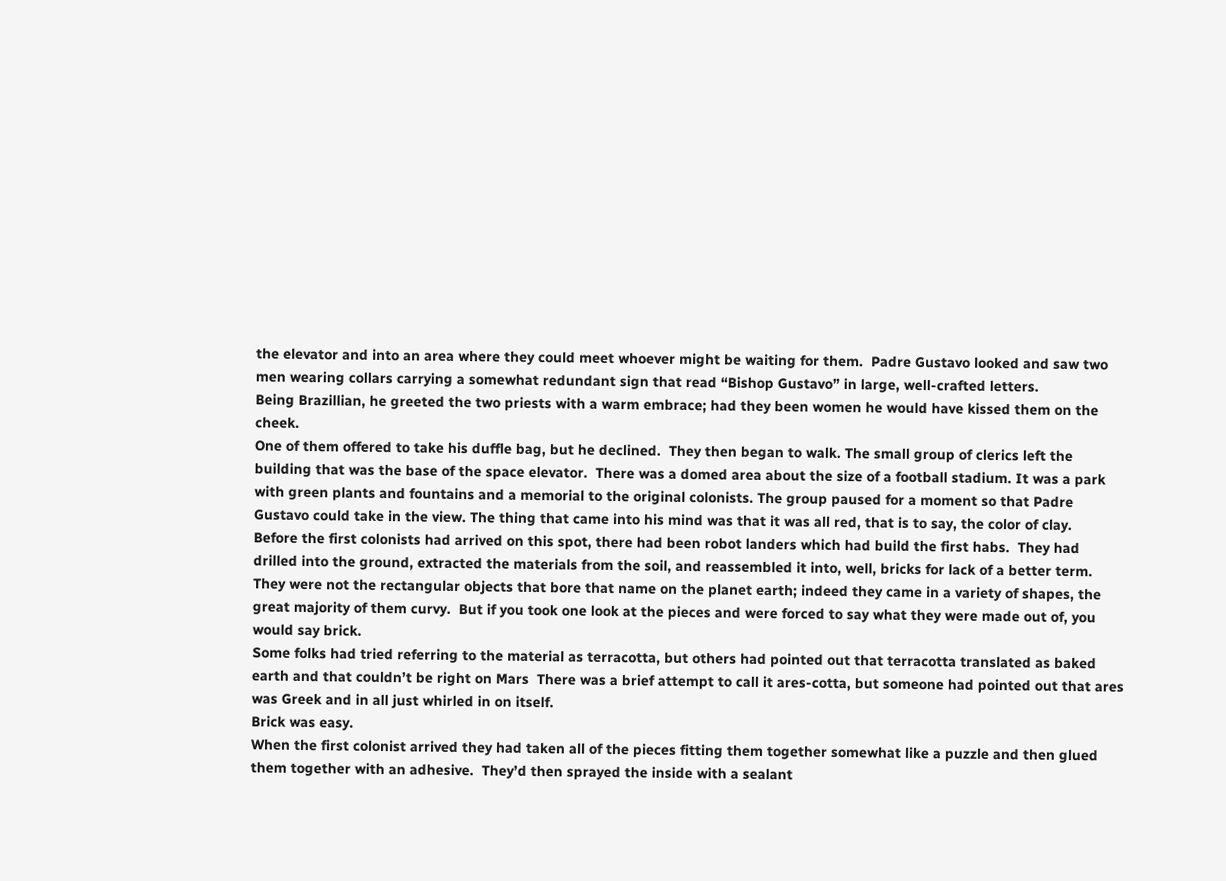the elevator and into an area where they could meet whoever might be waiting for them.  Padre Gustavo looked and saw two men wearing collars carrying a somewhat redundant sign that read “Bishop Gustavo” in large, well-crafted letters.
Being Brazillian, he greeted the two priests with a warm embrace; had they been women he would have kissed them on the cheek.
One of them offered to take his duffle bag, but he declined.  They then began to walk. The small group of clerics left the building that was the base of the space elevator.  There was a domed area about the size of a football stadium. It was a park with green plants and fountains and a memorial to the original colonists. The group paused for a moment so that Padre Gustavo could take in the view. The thing that came into his mind was that it was all red, that is to say, the color of clay.
Before the first colonists had arrived on this spot, there had been robot landers which had build the first habs.  They had drilled into the ground, extracted the materials from the soil, and reassembled it into, well, bricks for lack of a better term.  They were not the rectangular objects that bore that name on the planet earth; indeed they came in a variety of shapes, the great majority of them curvy.  But if you took one look at the pieces and were forced to say what they were made out of, you would say brick.
Some folks had tried referring to the material as terracotta, but others had pointed out that terracotta translated as baked earth and that couldn’t be right on Mars  There was a brief attempt to call it ares-cotta, but someone had pointed out that ares was Greek and in all just whirled in on itself.
Brick was easy.
When the first colonist arrived they had taken all of the pieces fitting them together somewhat like a puzzle and then glued them together with an adhesive.  They’d then sprayed the inside with a sealant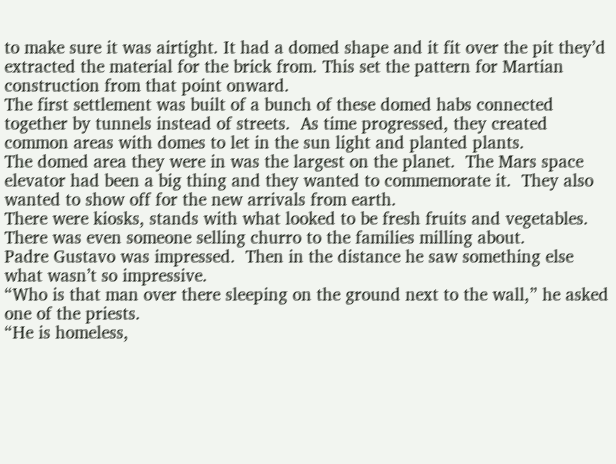to make sure it was airtight. It had a domed shape and it fit over the pit they’d extracted the material for the brick from. This set the pattern for Martian construction from that point onward.
The first settlement was built of a bunch of these domed habs connected together by tunnels instead of streets.  As time progressed, they created common areas with domes to let in the sun light and planted plants.
The domed area they were in was the largest on the planet.  The Mars space elevator had been a big thing and they wanted to commemorate it.  They also wanted to show off for the new arrivals from earth.
There were kiosks, stands with what looked to be fresh fruits and vegetables.  There was even someone selling churro to the families milling about.
Padre Gustavo was impressed.  Then in the distance he saw something else what wasn’t so impressive.
“Who is that man over there sleeping on the ground next to the wall,” he asked one of the priests.
“He is homeless,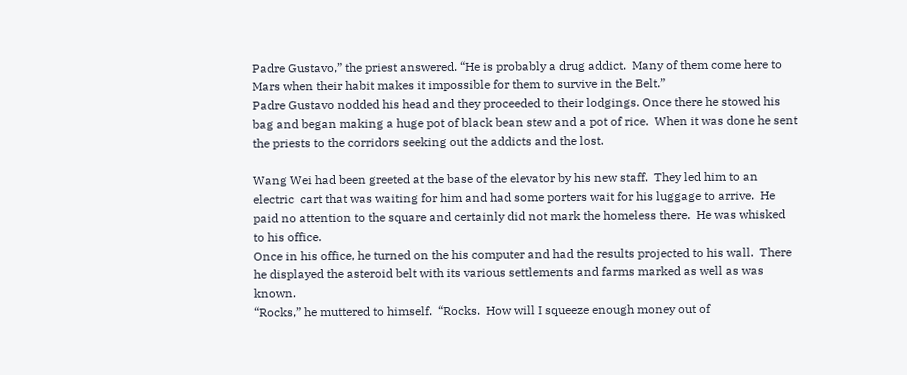Padre Gustavo,” the priest answered. “He is probably a drug addict.  Many of them come here to Mars when their habit makes it impossible for them to survive in the Belt.”
Padre Gustavo nodded his head and they proceeded to their lodgings. Once there he stowed his bag and began making a huge pot of black bean stew and a pot of rice.  When it was done he sent the priests to the corridors seeking out the addicts and the lost.

Wang Wei had been greeted at the base of the elevator by his new staff.  They led him to an electric  cart that was waiting for him and had some porters wait for his luggage to arrive.  He paid no attention to the square and certainly did not mark the homeless there.  He was whisked to his office.
Once in his office, he turned on the his computer and had the results projected to his wall.  There he displayed the asteroid belt with its various settlements and farms marked as well as was known.
“Rocks,” he muttered to himself.  “Rocks.  How will I squeeze enough money out of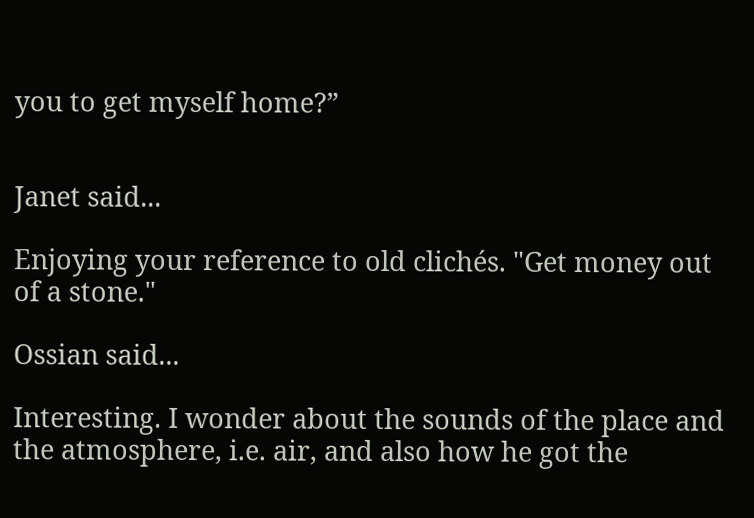you to get myself home?”


Janet said...

Enjoying your reference to old clichés. "Get money out of a stone."

Ossian said...

Interesting. I wonder about the sounds of the place and the atmosphere, i.e. air, and also how he got the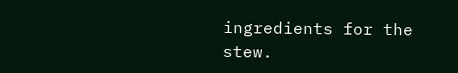ingredients for the stew.